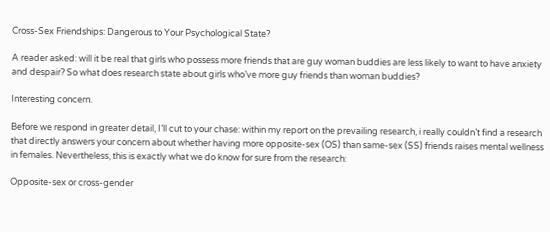Cross-Sex Friendships: Dangerous to Your Psychological State?

A reader asked: will it be real that girls who possess more friends that are guy woman buddies are less likely to want to have anxiety and despair? So what does research state about girls who’ve more guy friends than woman buddies?

Interesting concern.

Before we respond in greater detail, I’ll cut to your chase: within my report on the prevailing research, i really couldn’t find a research that directly answers your concern about whether having more opposite-sex (OS) than same-sex (SS) friends raises mental wellness in females. Nevertheless, this is exactly what we do know for sure from the research:

Opposite-sex or cross-gender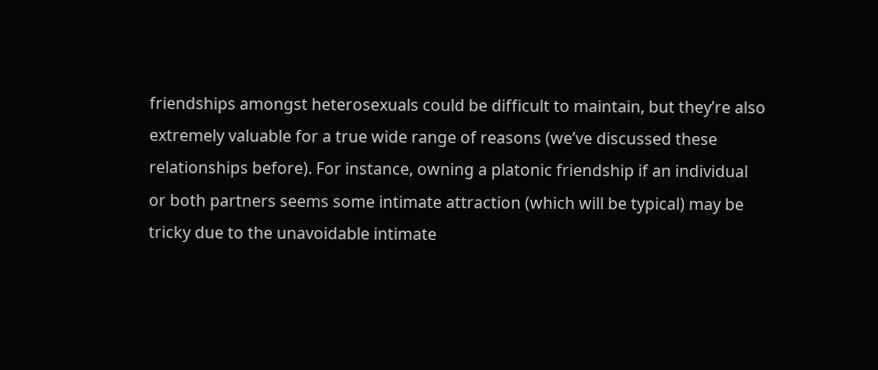friendships amongst heterosexuals could be difficult to maintain, but they’re also extremely valuable for a true wide range of reasons (we’ve discussed these relationships before). For instance, owning a platonic friendship if an individual or both partners seems some intimate attraction (which will be typical) may be tricky due to the unavoidable intimate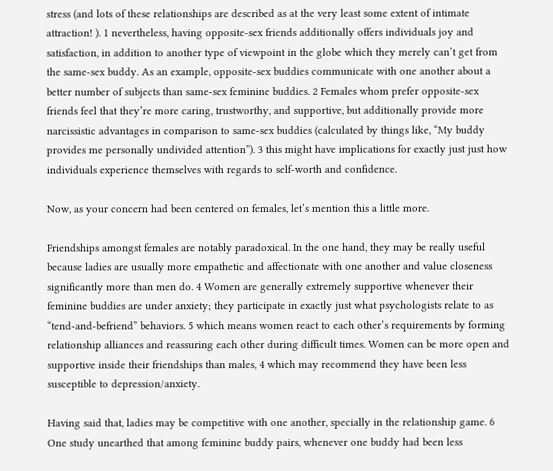stress (and lots of these relationships are described as at the very least some extent of intimate attraction! ). 1 nevertheless, having opposite-sex friends additionally offers individuals joy and satisfaction, in addition to another type of viewpoint in the globe which they merely can’t get from the same-sex buddy. As an example, opposite-sex buddies communicate with one another about a better number of subjects than same-sex feminine buddies. 2 Females whom prefer opposite-sex friends feel that they’re more caring, trustworthy, and supportive, but additionally provide more narcissistic advantages in comparison to same-sex buddies (calculated by things like, “My buddy provides me personally undivided attention”). 3 this might have implications for exactly just just how individuals experience themselves with regards to self-worth and confidence.

Now, as your concern had been centered on females, let’s mention this a little more.

Friendships amongst females are notably paradoxical. In the one hand, they may be really useful because ladies are usually more empathetic and affectionate with one another and value closeness significantly more than men do. 4 Women are generally extremely supportive whenever their feminine buddies are under anxiety; they participate in exactly just what psychologists relate to as “tend-and-befriend” behaviors. 5 which means women react to each other’s requirements by forming relationship alliances and reassuring each other during difficult times. Women can be more open and supportive inside their friendships than males, 4 which may recommend they have been less susceptible to depression/anxiety.

Having said that, ladies may be competitive with one another, specially in the relationship game. 6 One study unearthed that among feminine buddy pairs, whenever one buddy had been less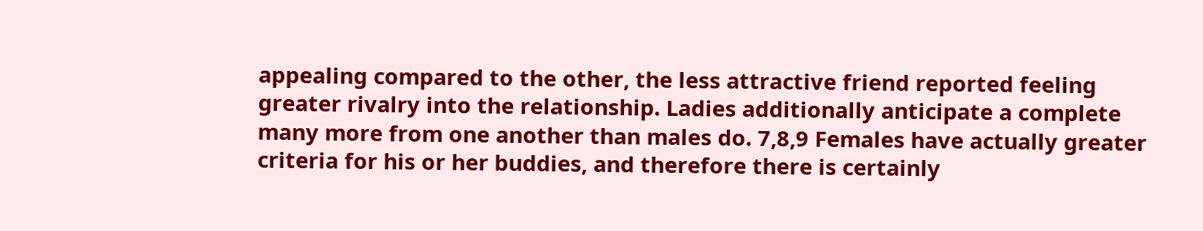appealing compared to the other, the less attractive friend reported feeling greater rivalry into the relationship. Ladies additionally anticipate a complete many more from one another than males do. 7,8,9 Females have actually greater criteria for his or her buddies, and therefore there is certainly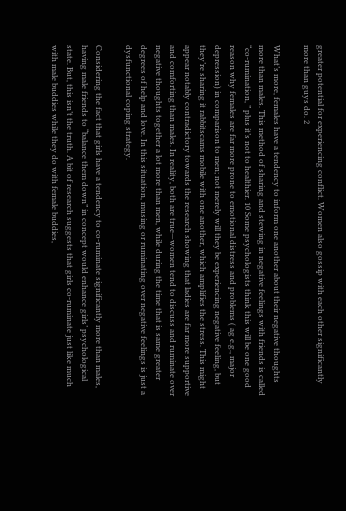greater potential for experiencing conflict. Women also gossip with each other significantly more than guys do. 2

What’s more, females have a tendency to inform one another about their negative thoughts more than males. This method of sharing and stewing in negative feelings with friends is called “co-rumination, ” plus it’s not to healthier. 10 Some psychologists think this will be one good reason why females are far more prone to emotional distress and problems ( ag e.g., major depression) in comparison to men; not merely will they be experiencing negative feeling, but they’re sharing it rabbitscams mobile with one another, which amplifies the stress. This might appear notably contradictory towards the research showing that ladies are far more supportive and comforting than males. In reality, both are true—women tend to discuss and ruminate over negative thoughts together a lot more than men, while during the time that is same greater degrees of help and love. In this situation, musing or ruminating over negative feelings is just a dysfunctional coping strategy.

Considering the fact that girls have a tendency to co-ruminate significantly more than males, having male friends to “balance them down” in concept would enhance girls’ psychological state. But, this isn’t the truth. A bit of research suggests that girls co-ruminate just like much with male buddies while they do with female buddies,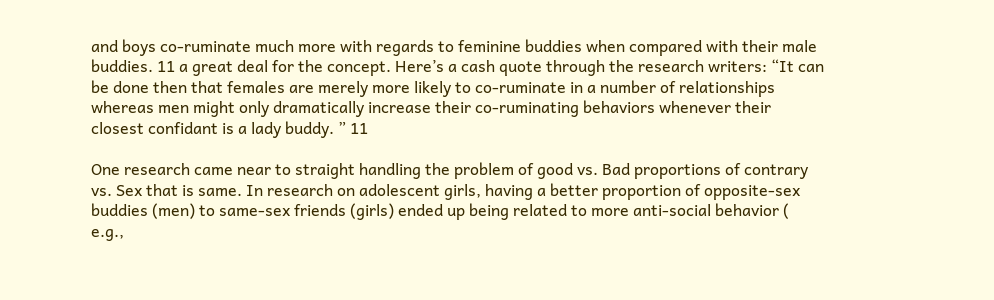and boys co-ruminate much more with regards to feminine buddies when compared with their male buddies. 11 a great deal for the concept. Here’s a cash quote through the research writers: “It can be done then that females are merely more likely to co-ruminate in a number of relationships whereas men might only dramatically increase their co-ruminating behaviors whenever their closest confidant is a lady buddy. ” 11

One research came near to straight handling the problem of good vs. Bad proportions of contrary vs. Sex that is same. In research on adolescent girls, having a better proportion of opposite-sex buddies (men) to same-sex friends (girls) ended up being related to more anti-social behavior ( e.g.,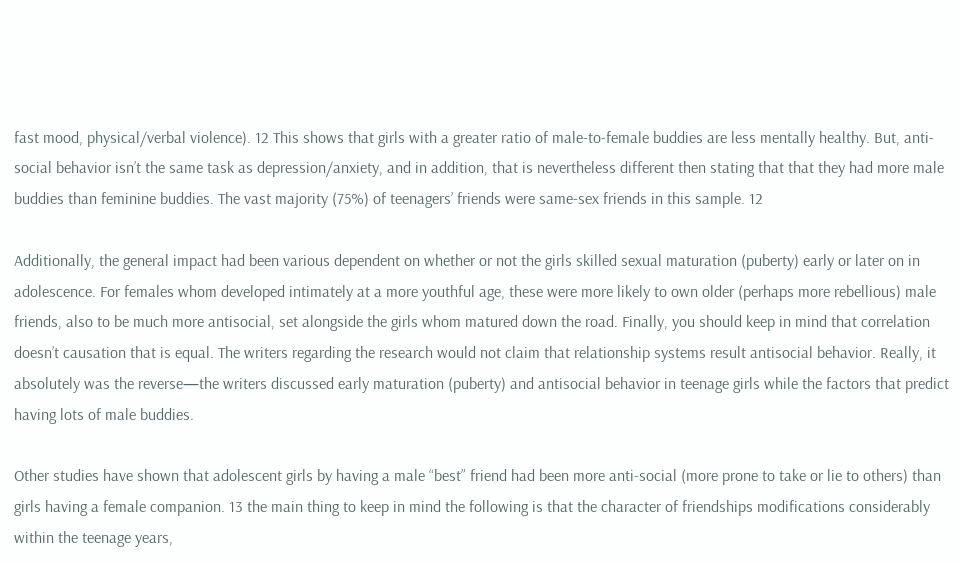fast mood, physical/verbal violence). 12 This shows that girls with a greater ratio of male-to-female buddies are less mentally healthy. But, anti-social behavior isn’t the same task as depression/anxiety, and in addition, that is nevertheless different then stating that that they had more male buddies than feminine buddies. The vast majority (75%) of teenagers’ friends were same-sex friends in this sample. 12

Additionally, the general impact had been various dependent on whether or not the girls skilled sexual maturation (puberty) early or later on in adolescence. For females whom developed intimately at a more youthful age, these were more likely to own older (perhaps more rebellious) male friends, also to be much more antisocial, set alongside the girls whom matured down the road. Finally, you should keep in mind that correlation doesn’t causation that is equal. The writers regarding the research would not claim that relationship systems result antisocial behavior. Really, it absolutely was the reverse—the writers discussed early maturation (puberty) and antisocial behavior in teenage girls while the factors that predict having lots of male buddies.

Other studies have shown that adolescent girls by having a male “best” friend had been more anti-social (more prone to take or lie to others) than girls having a female companion. 13 the main thing to keep in mind the following is that the character of friendships modifications considerably within the teenage years,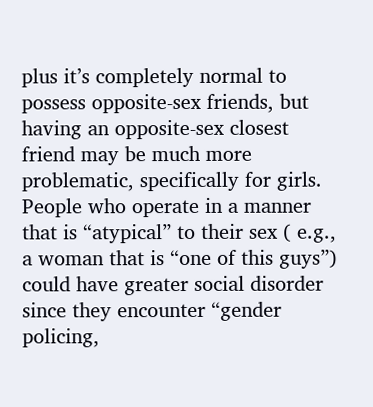plus it’s completely normal to possess opposite-sex friends, but having an opposite-sex closest friend may be much more problematic, specifically for girls. People who operate in a manner that is “atypical” to their sex ( e.g., a woman that is “one of this guys”) could have greater social disorder since they encounter “gender policing,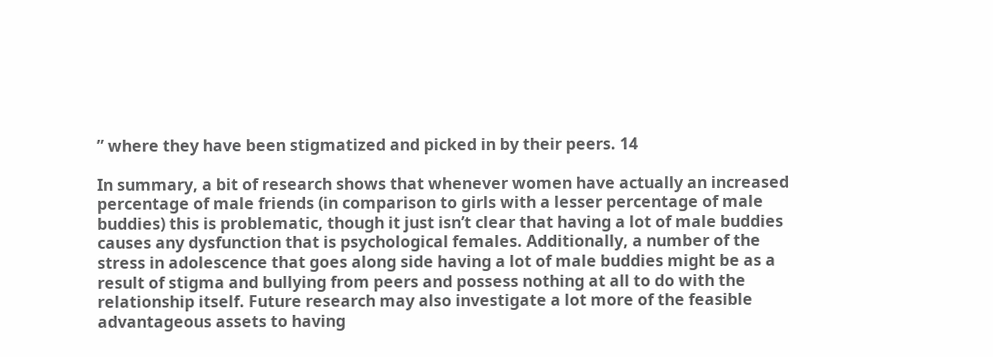” where they have been stigmatized and picked in by their peers. 14

In summary, a bit of research shows that whenever women have actually an increased percentage of male friends (in comparison to girls with a lesser percentage of male buddies) this is problematic, though it just isn’t clear that having a lot of male buddies causes any dysfunction that is psychological females. Additionally, a number of the stress in adolescence that goes along side having a lot of male buddies might be as a result of stigma and bullying from peers and possess nothing at all to do with the relationship itself. Future research may also investigate a lot more of the feasible advantageous assets to having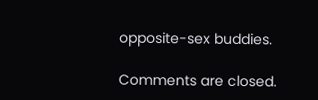opposite-sex buddies.

Comments are closed.